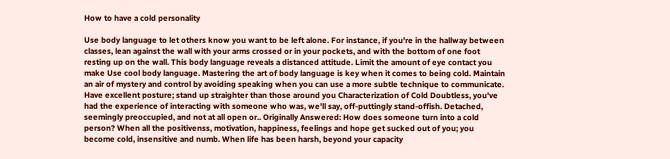How to have a cold personality

Use body language to let others know you want to be left alone. For instance, if you're in the hallway between classes, lean against the wall with your arms crossed or in your pockets, and with the bottom of one foot resting up on the wall. This body language reveals a distanced attitude. Limit the amount of eye contact you make Use cool body language. Mastering the art of body language is key when it comes to being cold. Maintain an air of mystery and control by avoiding speaking when you can use a more subtle technique to communicate. Have excellent posture; stand up straighter than those around you Characterization of Cold Doubtless, you've had the experience of interacting with someone who was, we'll say, off-puttingly stand-offish. Detached, seemingly preoccupied, and not at all open or.. Originally Answered: How does someone turn into a cold person? When all the positivenss, motivation, happiness, feelings and hope get sucked out of you; you become cold, insensitive and numb. When life has been harsh, beyond your capacity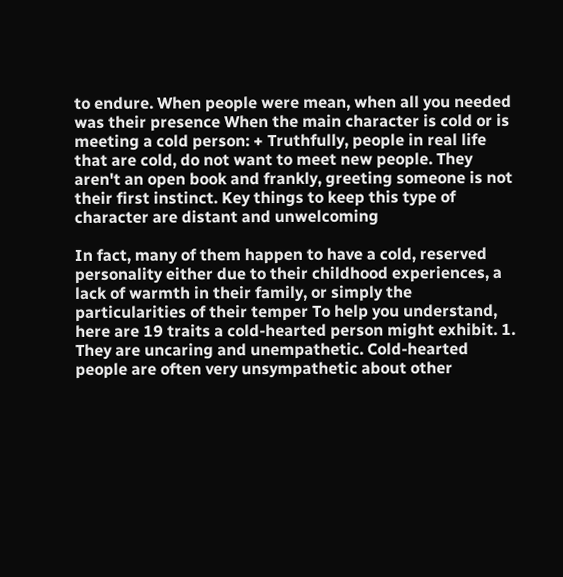to endure. When people were mean, when all you needed was their presence When the main character is cold or is meeting a cold person: + Truthfully, people in real life that are cold, do not want to meet new people. They aren't an open book and frankly, greeting someone is not their first instinct. Key things to keep this type of character are distant and unwelcoming

In fact, many of them happen to have a cold, reserved personality either due to their childhood experiences, a lack of warmth in their family, or simply the particularities of their temper To help you understand, here are 19 traits a cold-hearted person might exhibit. 1. They are uncaring and unempathetic. Cold-hearted people are often very unsympathetic about other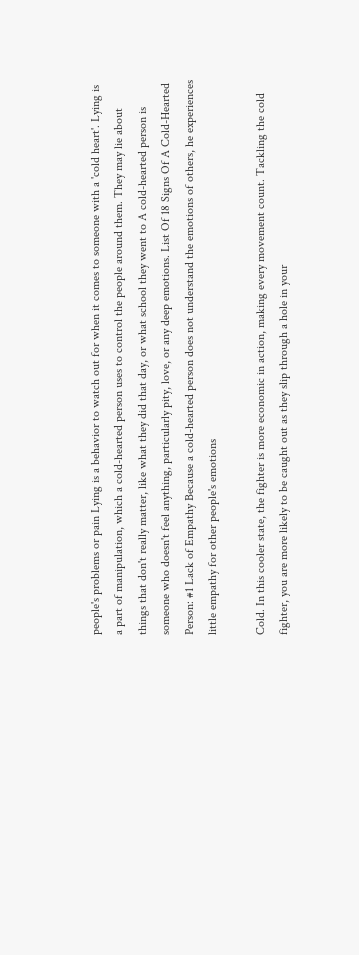people's problems or pain Lying is a behavior to watch out for when it comes to someone with a 'cold heart'. Lying is a part of manipulation, which a cold-hearted person uses to control the people around them. They may lie about things that don't really matter, like what they did that day, or what school they went to A cold-hearted person is someone who doesn't feel anything, particularly pity, love, or any deep emotions. List Of 18 Signs Of A Cold-Hearted Person: #1 Lack of Empathy Because a cold-hearted person does not understand the emotions of others, he experiences little empathy for other people's emotions

Cold. In this cooler state, the fighter is more economic in action, making every movement count. Tackling the cold fighter, you are more likely to be caught out as they slip through a hole in your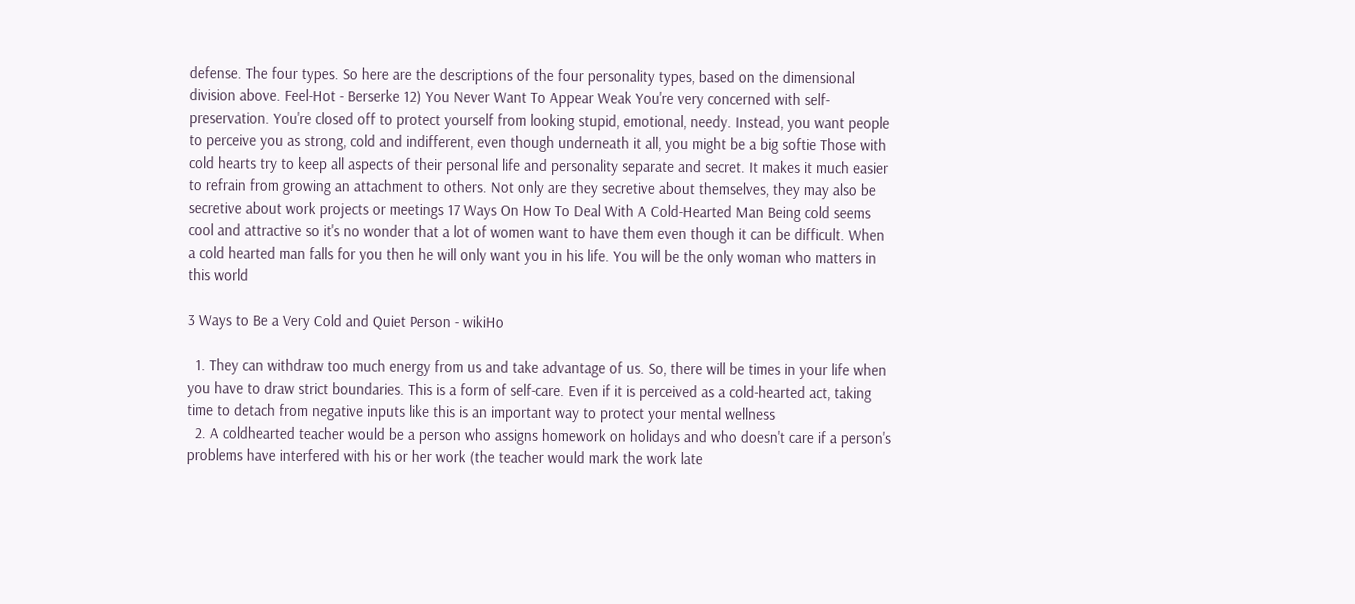defense. The four types. So here are the descriptions of the four personality types, based on the dimensional division above. Feel-Hot - Berserke 12) You Never Want To Appear Weak You're very concerned with self-preservation. You're closed off to protect yourself from looking stupid, emotional, needy. Instead, you want people to perceive you as strong, cold and indifferent, even though underneath it all, you might be a big softie Those with cold hearts try to keep all aspects of their personal life and personality separate and secret. It makes it much easier to refrain from growing an attachment to others. Not only are they secretive about themselves, they may also be secretive about work projects or meetings 17 Ways On How To Deal With A Cold-Hearted Man Being cold seems cool and attractive so it's no wonder that a lot of women want to have them even though it can be difficult. When a cold hearted man falls for you then he will only want you in his life. You will be the only woman who matters in this world

3 Ways to Be a Very Cold and Quiet Person - wikiHo

  1. They can withdraw too much energy from us and take advantage of us. So, there will be times in your life when you have to draw strict boundaries. This is a form of self-care. Even if it is perceived as a cold-hearted act, taking time to detach from negative inputs like this is an important way to protect your mental wellness
  2. A coldhearted teacher would be a person who assigns homework on holidays and who doesn't care if a person's problems have interfered with his or her work (the teacher would mark the work late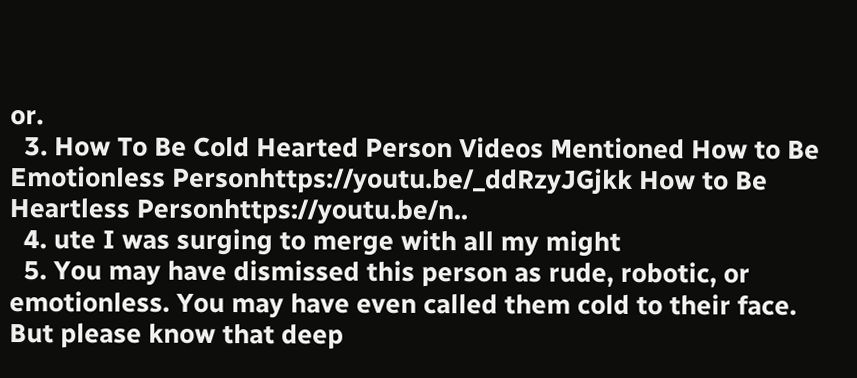or.
  3. How To Be Cold Hearted Person Videos Mentioned How to Be Emotionless Personhttps://youtu.be/_ddRzyJGjkk How to Be Heartless Personhttps://youtu.be/n..
  4. ute I was surging to merge with all my might
  5. You may have dismissed this person as rude, robotic, or emotionless. You may have even called them cold to their face. But please know that deep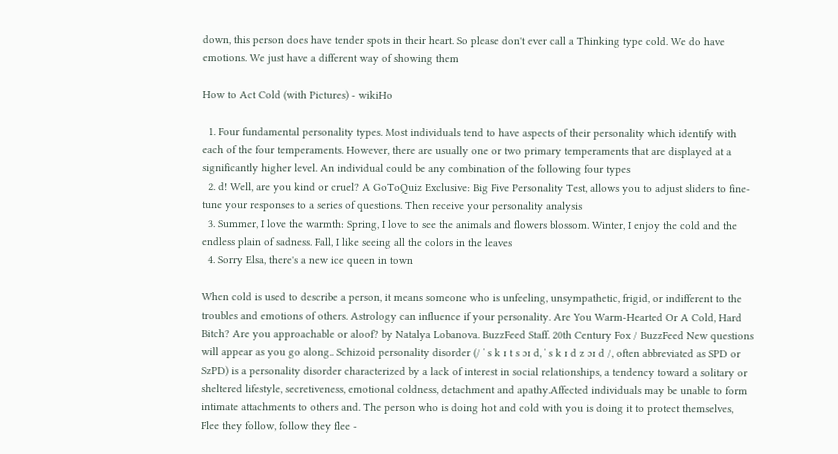down, this person does have tender spots in their heart. So please don't ever call a Thinking type cold. We do have emotions. We just have a different way of showing them

How to Act Cold (with Pictures) - wikiHo

  1. Four fundamental personality types. Most individuals tend to have aspects of their personality which identify with each of the four temperaments. However, there are usually one or two primary temperaments that are displayed at a significantly higher level. An individual could be any combination of the following four types
  2. d! Well, are you kind or cruel? A GoToQuiz Exclusive: Big Five Personality Test, allows you to adjust sliders to fine-tune your responses to a series of questions. Then receive your personality analysis
  3. Summer, I love the warmth: Spring, I love to see the animals and flowers blossom. Winter, I enjoy the cold and the endless plain of sadness. Fall, I like seeing all the colors in the leaves
  4. Sorry Elsa, there's a new ice queen in town

When cold is used to describe a person, it means someone who is unfeeling, unsympathetic, frigid, or indifferent to the troubles and emotions of others. Astrology can influence if your personality. Are You Warm-Hearted Or A Cold, Hard Bitch? Are you approachable or aloof? by Natalya Lobanova. BuzzFeed Staff. 20th Century Fox / BuzzFeed New questions will appear as you go along.. Schizoid personality disorder (/ ˈ s k ɪ t s ɔɪ d, ˈ s k ɪ d z ɔɪ d /, often abbreviated as SPD or SzPD) is a personality disorder characterized by a lack of interest in social relationships, a tendency toward a solitary or sheltered lifestyle, secretiveness, emotional coldness, detachment and apathy.Affected individuals may be unable to form intimate attachments to others and. The person who is doing hot and cold with you is doing it to protect themselves, Flee they follow, follow they flee -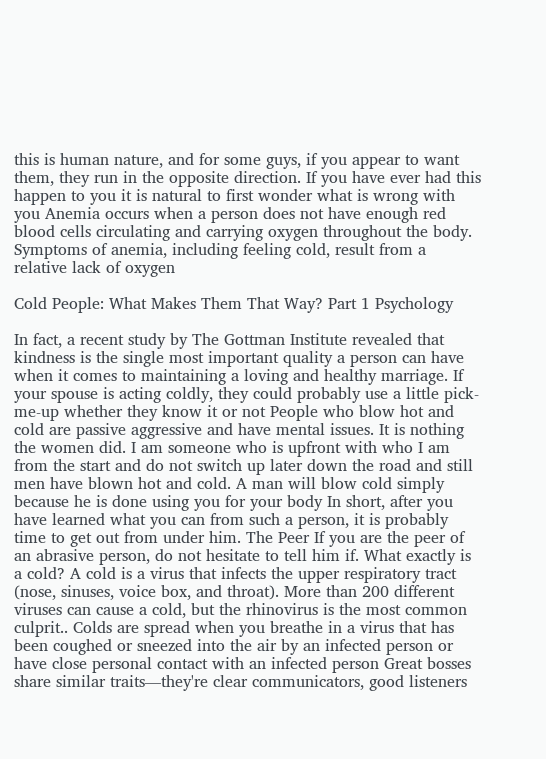this is human nature, and for some guys, if you appear to want them, they run in the opposite direction. If you have ever had this happen to you it is natural to first wonder what is wrong with you Anemia occurs when a person does not have enough red blood cells circulating and carrying oxygen throughout the body. Symptoms of anemia, including feeling cold, result from a relative lack of oxygen

Cold People: What Makes Them That Way? Part 1 Psychology

In fact, a recent study by The Gottman Institute revealed that kindness is the single most important quality a person can have when it comes to maintaining a loving and healthy marriage. If your spouse is acting coldly, they could probably use a little pick-me-up whether they know it or not People who blow hot and cold are passive aggressive and have mental issues. It is nothing the women did. I am someone who is upfront with who I am from the start and do not switch up later down the road and still men have blown hot and cold. A man will blow cold simply because he is done using you for your body In short, after you have learned what you can from such a person, it is probably time to get out from under him. The Peer If you are the peer of an abrasive person, do not hesitate to tell him if. What exactly is a cold? A cold is a virus that infects the upper respiratory tract (nose, sinuses, voice box, and throat). More than 200 different viruses can cause a cold, but the rhinovirus is the most common culprit.. Colds are spread when you breathe in a virus that has been coughed or sneezed into the air by an infected person or have close personal contact with an infected person Great bosses share similar traits—they're clear communicators, good listeners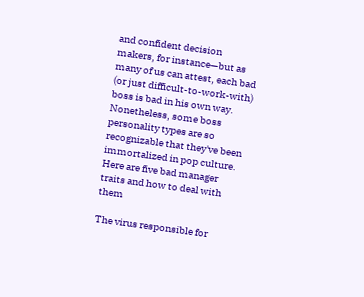and confident decision makers, for instance—but as many of us can attest, each bad (or just difficult-to-work-with) boss is bad in his own way. Nonetheless, some boss personality types are so recognizable that they've been immortalized in pop culture. Here are five bad manager traits and how to deal with them

The virus responsible for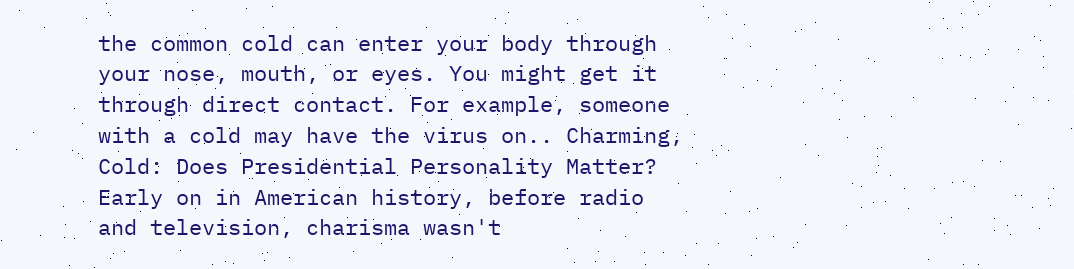the common cold can enter your body through your nose, mouth, or eyes. You might get it through direct contact. For example, someone with a cold may have the virus on.. Charming, Cold: Does Presidential Personality Matter? Early on in American history, before radio and television, charisma wasn't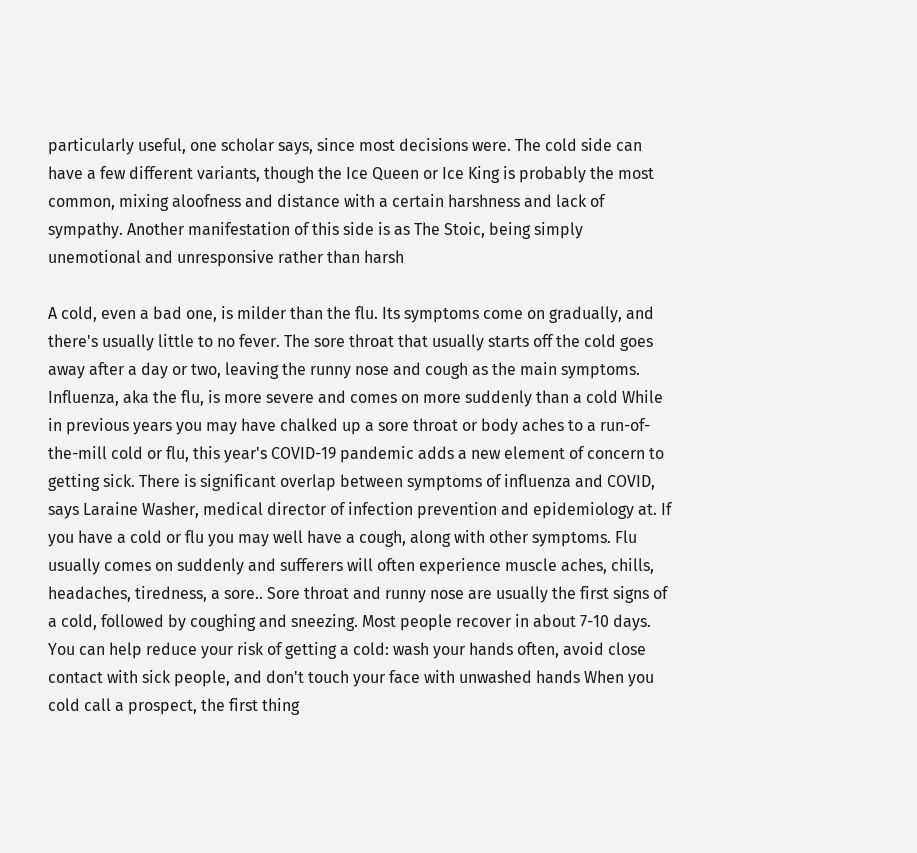particularly useful, one scholar says, since most decisions were. The cold side can have a few different variants, though the Ice Queen or Ice King is probably the most common, mixing aloofness and distance with a certain harshness and lack of sympathy. Another manifestation of this side is as The Stoic, being simply unemotional and unresponsive rather than harsh

A cold, even a bad one, is milder than the flu. Its symptoms come on gradually, and there's usually little to no fever. The sore throat that usually starts off the cold goes away after a day or two, leaving the runny nose and cough as the main symptoms. Influenza, aka the flu, is more severe and comes on more suddenly than a cold While in previous years you may have chalked up a sore throat or body aches to a run-of-the-mill cold or flu, this year's COVID-19 pandemic adds a new element of concern to getting sick. There is significant overlap between symptoms of influenza and COVID, says Laraine Washer, medical director of infection prevention and epidemiology at. If you have a cold or flu you may well have a cough, along with other symptoms. Flu usually comes on suddenly and sufferers will often experience muscle aches, chills, headaches, tiredness, a sore.. Sore throat and runny nose are usually the first signs of a cold, followed by coughing and sneezing. Most people recover in about 7-10 days. You can help reduce your risk of getting a cold: wash your hands often, avoid close contact with sick people, and don't touch your face with unwashed hands When you cold call a prospect, the first thing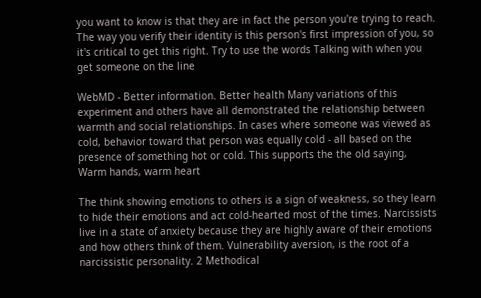you want to know is that they are in fact the person you're trying to reach. The way you verify their identity is this person's first impression of you, so it's critical to get this right. Try to use the words Talking with when you get someone on the line

WebMD - Better information. Better health Many variations of this experiment and others have all demonstrated the relationship between warmth and social relationships. In cases where someone was viewed as cold, behavior toward that person was equally cold - all based on the presence of something hot or cold. This supports the the old saying, Warm hands, warm heart

The think showing emotions to others is a sign of weakness, so they learn to hide their emotions and act cold-hearted most of the times. Narcissists live in a state of anxiety because they are highly aware of their emotions and how others think of them. Vulnerability aversion, is the root of a narcissistic personality. 2 Methodical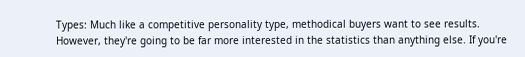Types: Much like a competitive personality type, methodical buyers want to see results. However, they're going to be far more interested in the statistics than anything else. If you're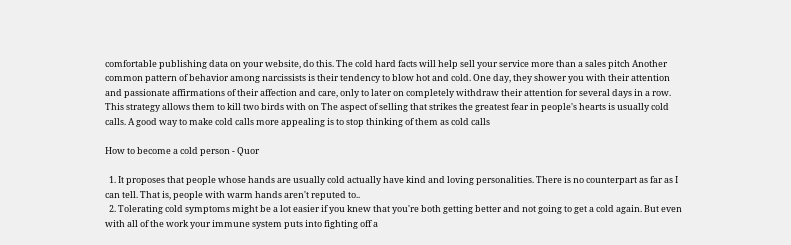comfortable publishing data on your website, do this. The cold hard facts will help sell your service more than a sales pitch Another common pattern of behavior among narcissists is their tendency to blow hot and cold. One day, they shower you with their attention and passionate affirmations of their affection and care, only to later on completely withdraw their attention for several days in a row. This strategy allows them to kill two birds with on The aspect of selling that strikes the greatest fear in people's hearts is usually cold calls. A good way to make cold calls more appealing is to stop thinking of them as cold calls

How to become a cold person - Quor

  1. It proposes that people whose hands are usually cold actually have kind and loving personalities. There is no counterpart as far as I can tell. That is, people with warm hands aren't reputed to..
  2. Tolerating cold symptoms might be a lot easier if you knew that you're both getting better and not going to get a cold again. But even with all of the work your immune system puts into fighting off a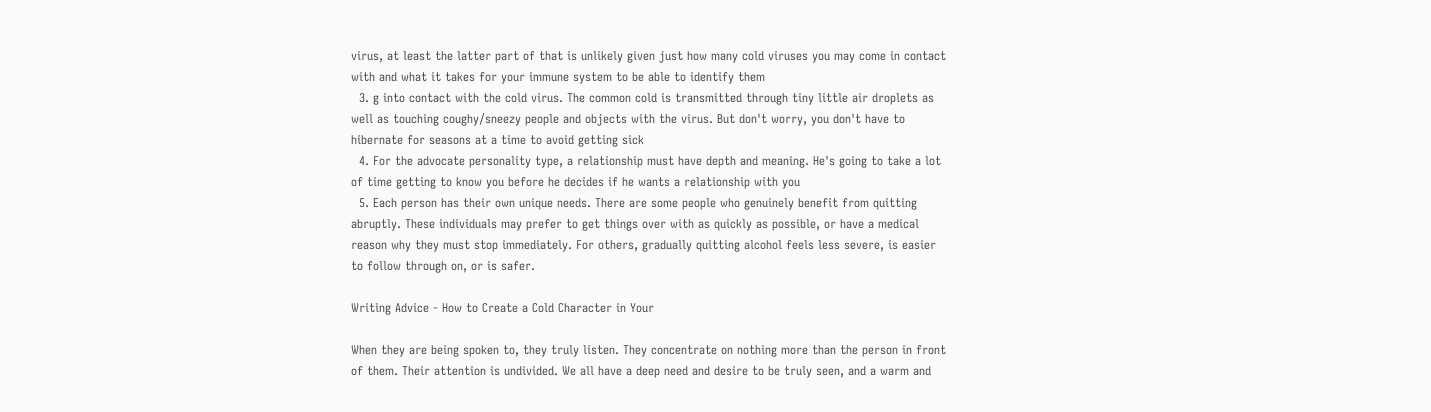virus, at least the latter part of that is unlikely given just how many cold viruses you may come in contact with and what it takes for your immune system to be able to identify them
  3. g into contact with the cold virus. The common cold is transmitted through tiny little air droplets as well as touching coughy/sneezy people and objects with the virus. But don't worry, you don't have to hibernate for seasons at a time to avoid getting sick
  4. For the advocate personality type, a relationship must have depth and meaning. He's going to take a lot of time getting to know you before he decides if he wants a relationship with you
  5. Each person has their own unique needs. There are some people who genuinely benefit from quitting abruptly. These individuals may prefer to get things over with as quickly as possible, or have a medical reason why they must stop immediately. For others, gradually quitting alcohol feels less severe, is easier to follow through on, or is safer.

Writing Advice - How to Create a Cold Character in Your

When they are being spoken to, they truly listen. They concentrate on nothing more than the person in front of them. Their attention is undivided. We all have a deep need and desire to be truly seen, and a warm and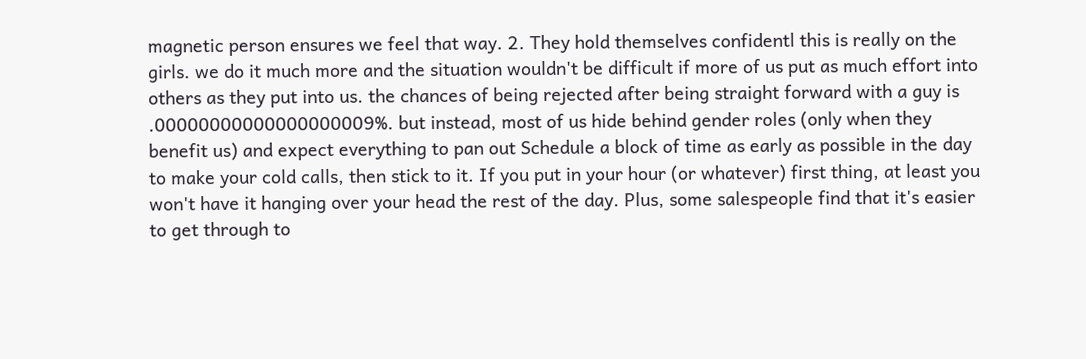magnetic person ensures we feel that way. 2. They hold themselves confidentl this is really on the girls. we do it much more and the situation wouldn't be difficult if more of us put as much effort into others as they put into us. the chances of being rejected after being straight forward with a guy is .00000000000000000009%. but instead, most of us hide behind gender roles (only when they benefit us) and expect everything to pan out Schedule a block of time as early as possible in the day to make your cold calls, then stick to it. If you put in your hour (or whatever) first thing, at least you won't have it hanging over your head the rest of the day. Plus, some salespeople find that it's easier to get through to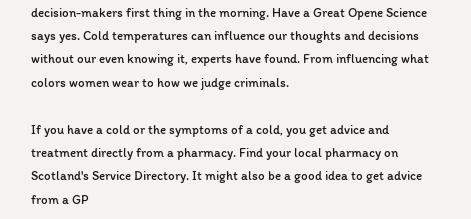decision-makers first thing in the morning. Have a Great Opene Science says yes. Cold temperatures can influence our thoughts and decisions without our even knowing it, experts have found. From influencing what colors women wear to how we judge criminals.

If you have a cold or the symptoms of a cold, you get advice and treatment directly from a pharmacy. Find your local pharmacy on Scotland's Service Directory. It might also be a good idea to get advice from a GP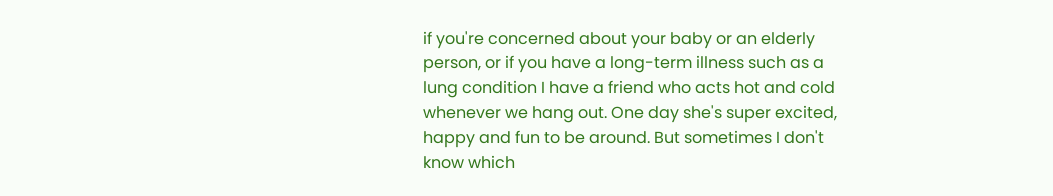if you're concerned about your baby or an elderly person, or if you have a long-term illness such as a lung condition I have a friend who acts hot and cold whenever we hang out. One day she's super excited, happy and fun to be around. But sometimes I don't know which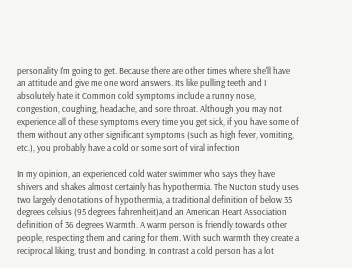personality I'm going to get. Because there are other times where she'll have an attitude and give me one word answers. Its like pulling teeth and I absolutely hate it Common cold symptoms include a runny nose, congestion, coughing, headache, and sore throat. Although you may not experience all of these symptoms every time you get sick, if you have some of them without any other significant symptoms (such as high fever, vomiting, etc.), you probably have a cold or some sort of viral infection

In my opinion, an experienced cold water swimmer who says they have shivers and shakes almost certainly has hypothermia. The Nucton study uses two largely denotations of hypothermia, a traditional definition of below 35 degrees celsius (95 degrees fahrenheit)and an American Heart Association definition of 36 degrees Warmth. A warm person is friendly towards other people, respecting them and caring for them. With such warmth they create a reciprocal liking, trust and bonding. In contrast a cold person has a lot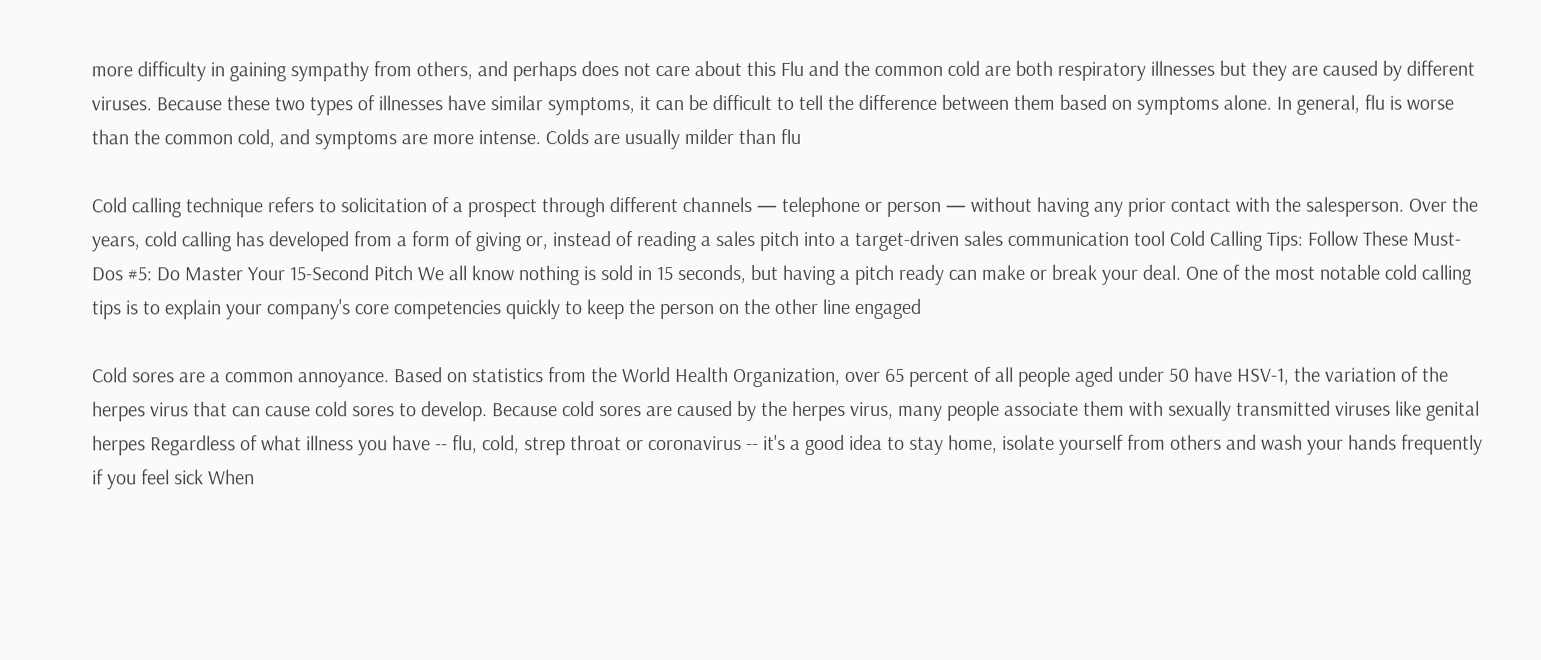more difficulty in gaining sympathy from others, and perhaps does not care about this Flu and the common cold are both respiratory illnesses but they are caused by different viruses. Because these two types of illnesses have similar symptoms, it can be difficult to tell the difference between them based on symptoms alone. In general, flu is worse than the common cold, and symptoms are more intense. Colds are usually milder than flu

Cold calling technique refers to solicitation of a prospect through different channels — telephone or person — without having any prior contact with the salesperson. Over the years, cold calling has developed from a form of giving or, instead of reading a sales pitch into a target-driven sales communication tool Cold Calling Tips: Follow These Must-Dos #5: Do Master Your 15-Second Pitch We all know nothing is sold in 15 seconds, but having a pitch ready can make or break your deal. One of the most notable cold calling tips is to explain your company's core competencies quickly to keep the person on the other line engaged

Cold sores are a common annoyance. Based on statistics from the World Health Organization, over 65 percent of all people aged under 50 have HSV-1, the variation of the herpes virus that can cause cold sores to develop. Because cold sores are caused by the herpes virus, many people associate them with sexually transmitted viruses like genital herpes Regardless of what illness you have -- flu, cold, strep throat or coronavirus -- it's a good idea to stay home, isolate yourself from others and wash your hands frequently if you feel sick When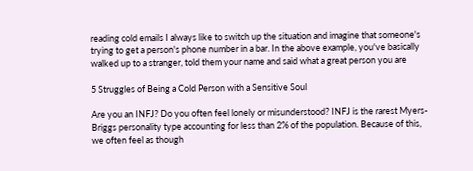reading cold emails I always like to switch up the situation and imagine that someone's trying to get a person's phone number in a bar. In the above example, you've basically walked up to a stranger, told them your name and said what a great person you are

5 Struggles of Being a Cold Person with a Sensitive Soul

Are you an INFJ? Do you often feel lonely or misunderstood? INFJ is the rarest Myers-Briggs personality type accounting for less than 2% of the population. Because of this, we often feel as though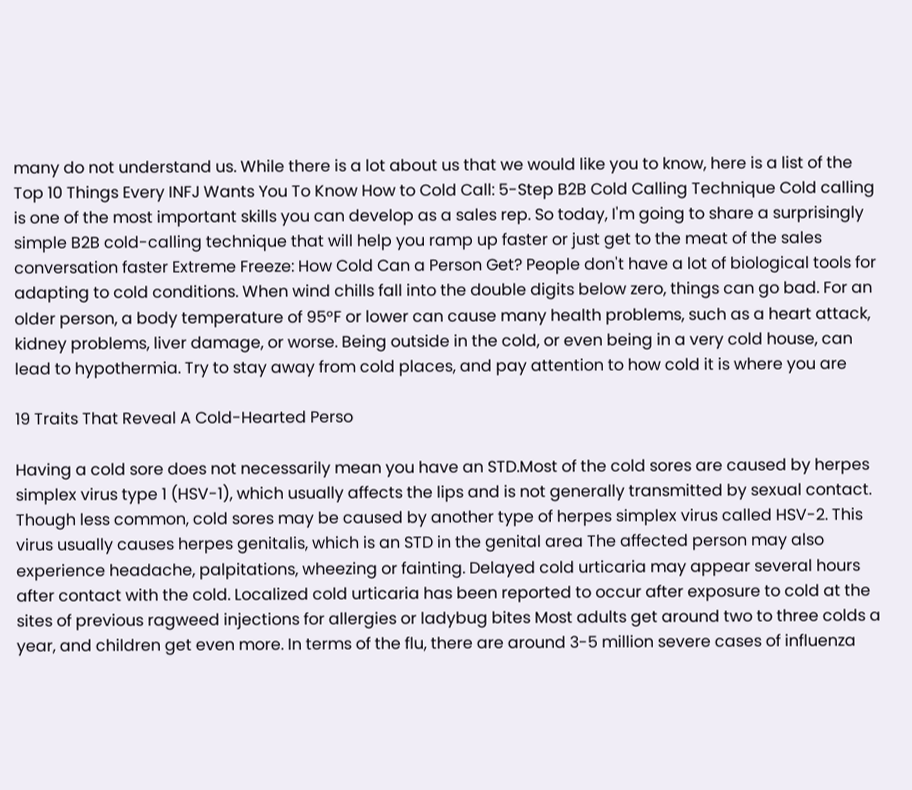many do not understand us. While there is a lot about us that we would like you to know, here is a list of the Top 10 Things Every INFJ Wants You To Know How to Cold Call: 5-Step B2B Cold Calling Technique Cold calling is one of the most important skills you can develop as a sales rep. So today, I'm going to share a surprisingly simple B2B cold-calling technique that will help you ramp up faster or just get to the meat of the sales conversation faster Extreme Freeze: How Cold Can a Person Get? People don't have a lot of biological tools for adapting to cold conditions. When wind chills fall into the double digits below zero, things can go bad. For an older person, a body temperature of 95°F or lower can cause many health problems, such as a heart attack, kidney problems, liver damage, or worse. Being outside in the cold, or even being in a very cold house, can lead to hypothermia. Try to stay away from cold places, and pay attention to how cold it is where you are

19 Traits That Reveal A Cold-Hearted Perso

Having a cold sore does not necessarily mean you have an STD.Most of the cold sores are caused by herpes simplex virus type 1 (HSV-1), which usually affects the lips and is not generally transmitted by sexual contact. Though less common, cold sores may be caused by another type of herpes simplex virus called HSV-2. This virus usually causes herpes genitalis, which is an STD in the genital area The affected person may also experience headache, palpitations, wheezing or fainting. Delayed cold urticaria may appear several hours after contact with the cold. Localized cold urticaria has been reported to occur after exposure to cold at the sites of previous ragweed injections for allergies or ladybug bites Most adults get around two to three colds a year, and children get even more. In terms of the flu, there are around 3-5 million severe cases of influenza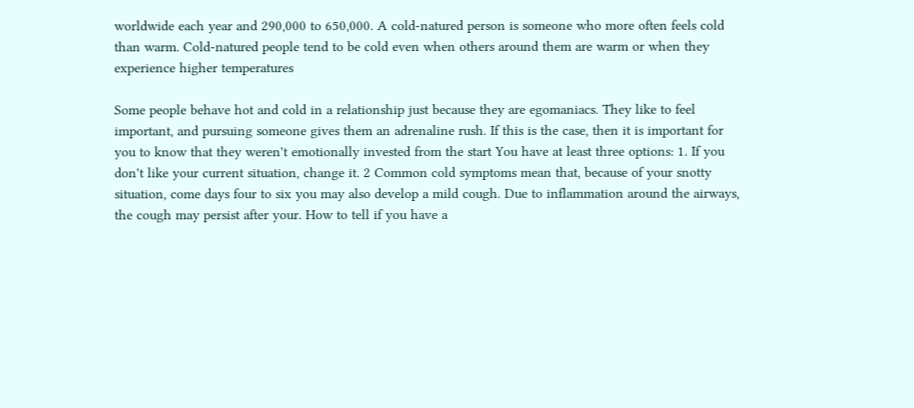worldwide each year and 290,000 to 650,000. A cold-natured person is someone who more often feels cold than warm. Cold-natured people tend to be cold even when others around them are warm or when they experience higher temperatures

Some people behave hot and cold in a relationship just because they are egomaniacs. They like to feel important, and pursuing someone gives them an adrenaline rush. If this is the case, then it is important for you to know that they weren't emotionally invested from the start You have at least three options: 1. If you don't like your current situation, change it. 2 Common cold symptoms mean that, because of your snotty situation, come days four to six you may also develop a mild cough. Due to inflammation around the airways, the cough may persist after your. How to tell if you have a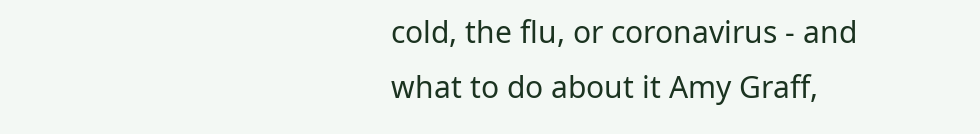cold, the flu, or coronavirus - and what to do about it Amy Graff,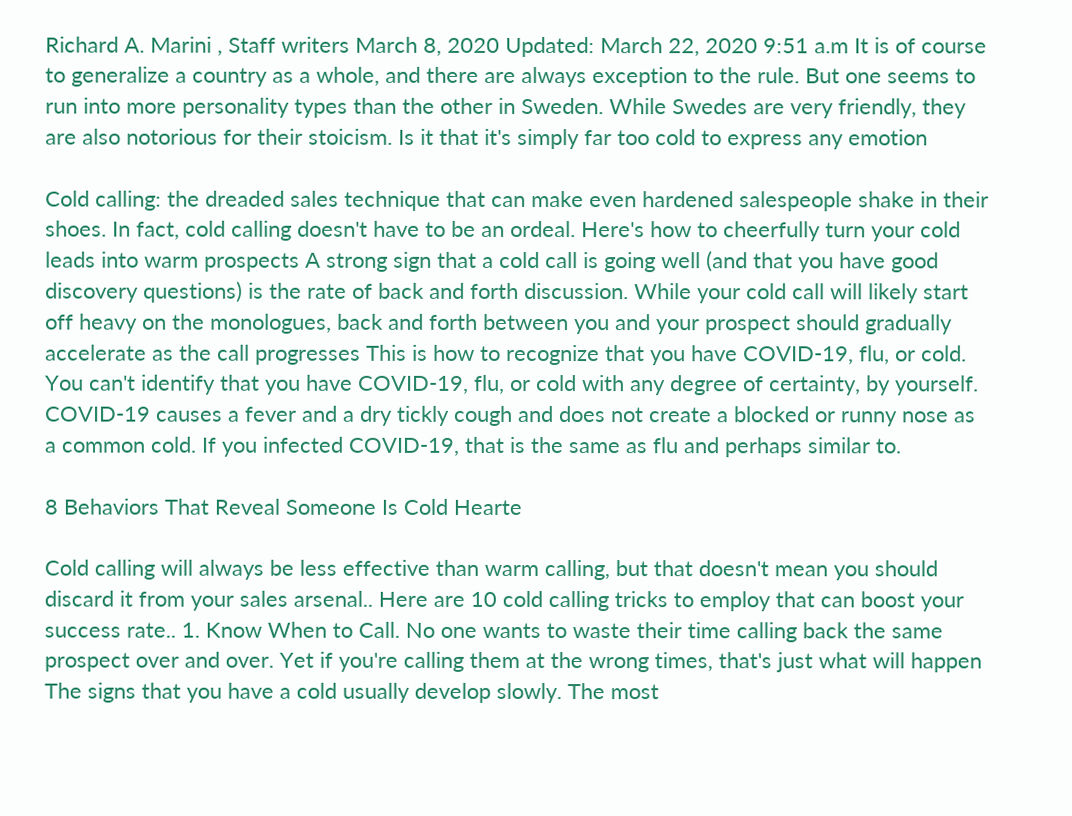Richard A. Marini , Staff writers March 8, 2020 Updated: March 22, 2020 9:51 a.m It is of course to generalize a country as a whole, and there are always exception to the rule. But one seems to run into more personality types than the other in Sweden. While Swedes are very friendly, they are also notorious for their stoicism. Is it that it's simply far too cold to express any emotion

Cold calling: the dreaded sales technique that can make even hardened salespeople shake in their shoes. In fact, cold calling doesn't have to be an ordeal. Here's how to cheerfully turn your cold leads into warm prospects A strong sign that a cold call is going well (and that you have good discovery questions) is the rate of back and forth discussion. While your cold call will likely start off heavy on the monologues, back and forth between you and your prospect should gradually accelerate as the call progresses This is how to recognize that you have COVID-19, flu, or cold. You can't identify that you have COVID-19, flu, or cold with any degree of certainty, by yourself. COVID-19 causes a fever and a dry tickly cough and does not create a blocked or runny nose as a common cold. If you infected COVID-19, that is the same as flu and perhaps similar to.

8 Behaviors That Reveal Someone Is Cold Hearte

Cold calling will always be less effective than warm calling, but that doesn't mean you should discard it from your sales arsenal.. Here are 10 cold calling tricks to employ that can boost your success rate.. 1. Know When to Call. No one wants to waste their time calling back the same prospect over and over. Yet if you're calling them at the wrong times, that's just what will happen The signs that you have a cold usually develop slowly. The most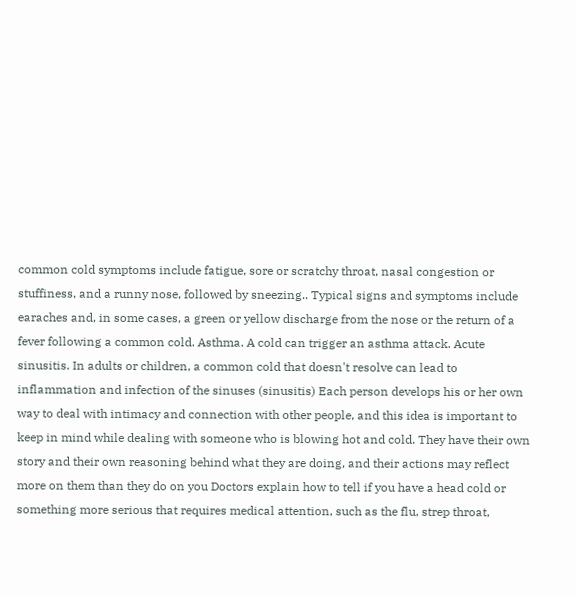common cold symptoms include fatigue, sore or scratchy throat, nasal congestion or stuffiness, and a runny nose, followed by sneezing.. Typical signs and symptoms include earaches and, in some cases, a green or yellow discharge from the nose or the return of a fever following a common cold. Asthma. A cold can trigger an asthma attack. Acute sinusitis. In adults or children, a common cold that doesn't resolve can lead to inflammation and infection of the sinuses (sinusitis) Each person develops his or her own way to deal with intimacy and connection with other people, and this idea is important to keep in mind while dealing with someone who is blowing hot and cold. They have their own story and their own reasoning behind what they are doing, and their actions may reflect more on them than they do on you Doctors explain how to tell if you have a head cold or something more serious that requires medical attention, such as the flu, strep throat,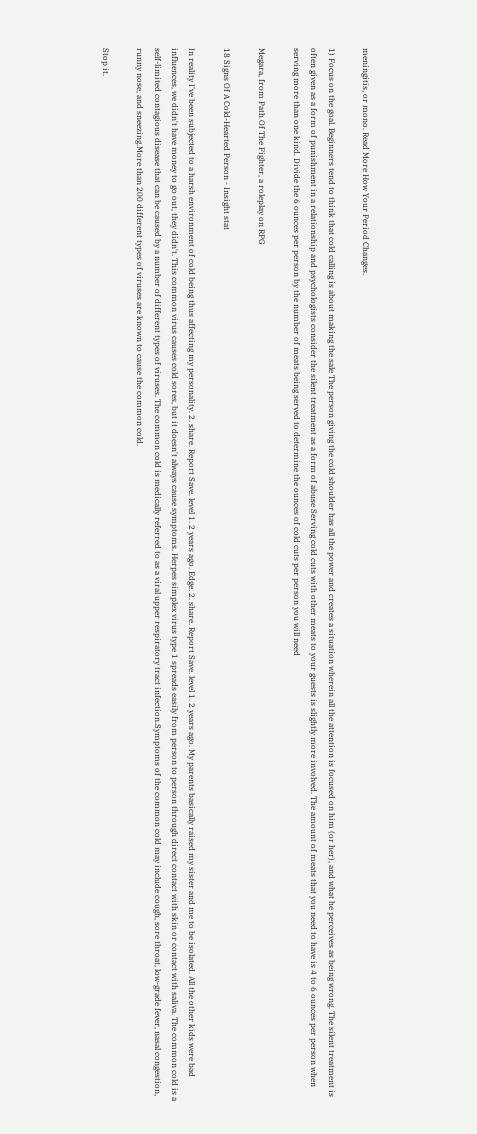meningitis, or mono. Read More How Your Period Changes.

1) Focus on the goal. Beginners tend to think that cold calling is about making the sale The person giving the cold shoulder has all the power and creates a situation wherein all the attention is focused on him (or her), and what he perceives as being wrong. The silent treatment is often given as a form of punishment in a relationship and psychologists consider the silent treatment as a form of abuse Serving cold cuts with other meats to your guests is slightly more involved. The amount of meats that you need to have is 4 to 6 ounces per person when serving more than one kind. Divide the 6 ounces per person by the number of meats being served to determine the ounces of cold cuts per person you will need

Megara, from Path Of The Fighter, a roleplay on RPG

18 Signs Of A Cold-Hearted Person - Insight stat

In reality I've been subjected to a harsh environment of cold being thus affecting my personality. 2. share. Report Save. level 1. 2 years ago. Edge. 2. share. Report Save. level 1. 2 years ago. My parents basically raised my sister and me to be isolated. All the other kids were bad influences, we didn't have money to go out, they didn't. This common virus causes cold sores, but it doesn't always cause symptoms. Herpes simplex virus type 1 spreads easily from person to person through direct contact with skin or contact with saliva. The common cold is a self-limited contagious disease that can be caused by a number of different types of viruses. The common cold is medically referred to as a viral upper respiratory tract infection.Symptoms of the common cold may include cough, sore throat, low-grade fever, nasal congestion, runny nose, and sneezing.More than 200 different types of viruses are known to cause the common cold.

Stop it.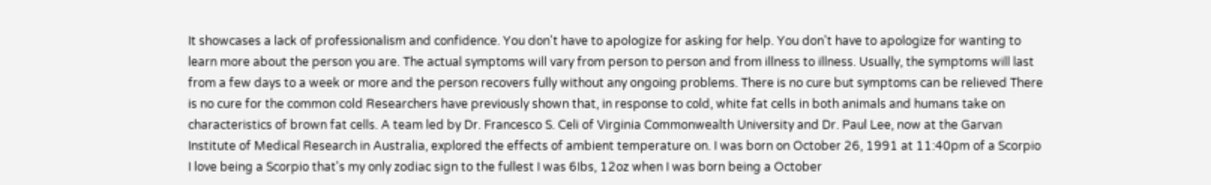It showcases a lack of professionalism and confidence. You don't have to apologize for asking for help. You don't have to apologize for wanting to learn more about the person you are. The actual symptoms will vary from person to person and from illness to illness. Usually, the symptoms will last from a few days to a week or more and the person recovers fully without any ongoing problems. There is no cure but symptoms can be relieved There is no cure for the common cold Researchers have previously shown that, in response to cold, white fat cells in both animals and humans take on characteristics of brown fat cells. A team led by Dr. Francesco S. Celi of Virginia Commonwealth University and Dr. Paul Lee, now at the Garvan Institute of Medical Research in Australia, explored the effects of ambient temperature on. I was born on October 26, 1991 at 11:40pm of a Scorpio I love being a Scorpio that's my only zodiac sign to the fullest I was 6Ibs, 12oz when I was born being a October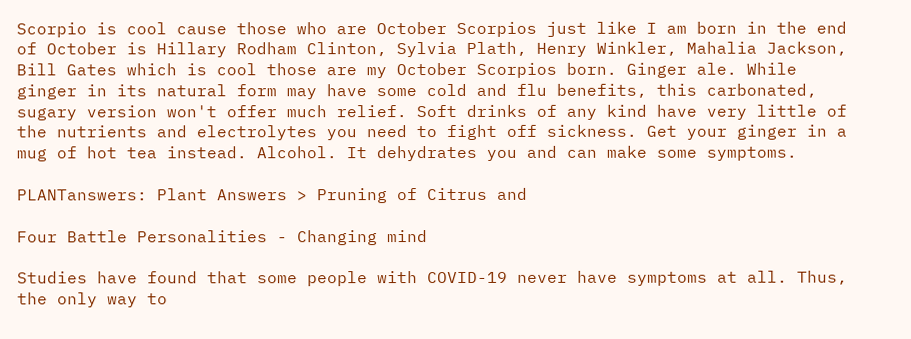Scorpio is cool cause those who are October Scorpios just like I am born in the end of October is Hillary Rodham Clinton, Sylvia Plath, Henry Winkler, Mahalia Jackson, Bill Gates which is cool those are my October Scorpios born. Ginger ale. While ginger in its natural form may have some cold and flu benefits, this carbonated, sugary version won't offer much relief. Soft drinks of any kind have very little of the nutrients and electrolytes you need to fight off sickness. Get your ginger in a mug of hot tea instead. Alcohol. It dehydrates you and can make some symptoms.

PLANTanswers: Plant Answers > Pruning of Citrus and

Four Battle Personalities - Changing mind

Studies have found that some people with COVID-19 never have symptoms at all. Thus, the only way to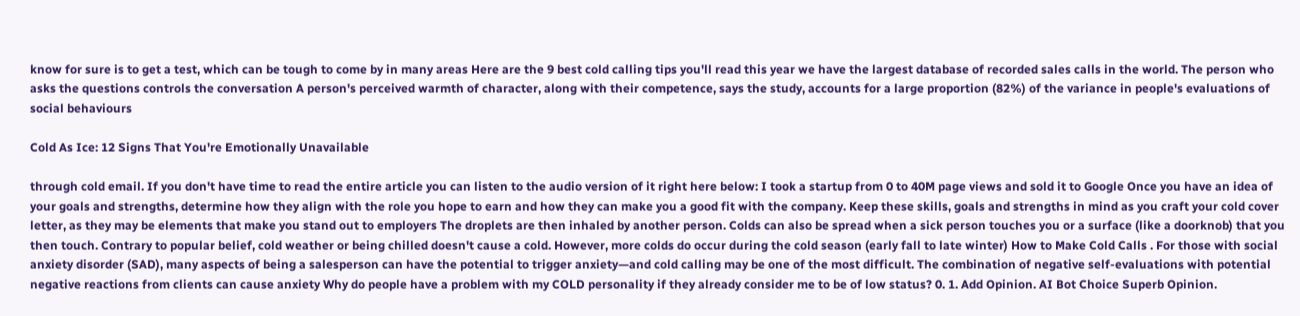know for sure is to get a test, which can be tough to come by in many areas Here are the 9 best cold calling tips you'll read this year we have the largest database of recorded sales calls in the world. The person who asks the questions controls the conversation A person's perceived warmth of character, along with their competence, says the study, accounts for a large proportion (82%) of the variance in people's evaluations of social behaviours

Cold As Ice: 12 Signs That You're Emotionally Unavailable

through cold email. If you don't have time to read the entire article you can listen to the audio version of it right here below: I took a startup from 0 to 40M page views and sold it to Google Once you have an idea of your goals and strengths, determine how they align with the role you hope to earn and how they can make you a good fit with the company. Keep these skills, goals and strengths in mind as you craft your cold cover letter, as they may be elements that make you stand out to employers The droplets are then inhaled by another person. Colds can also be spread when a sick person touches you or a surface (like a doorknob) that you then touch. Contrary to popular belief, cold weather or being chilled doesn't cause a cold. However, more colds do occur during the cold season (early fall to late winter) How to Make Cold Calls . For those with social anxiety disorder (SAD), many aspects of being a salesperson can have the potential to trigger anxiety—and cold calling may be one of the most difficult. The combination of negative self-evaluations with potential negative reactions from clients can cause anxiety Why do people have a problem with my COLD personality if they already consider me to be of low status? 0. 1. Add Opinion. AI Bot Choice Superb Opinion.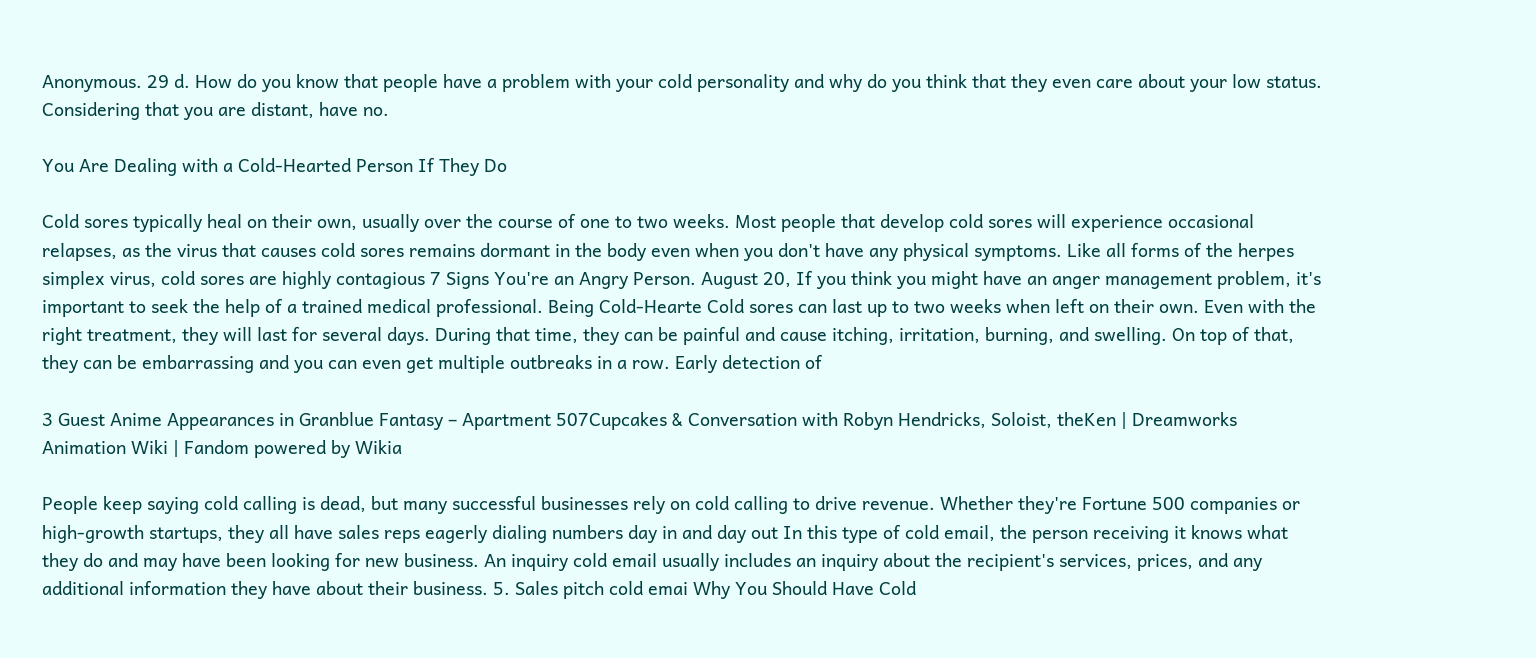Anonymous. 29 d. How do you know that people have a problem with your cold personality and why do you think that they even care about your low status. Considering that you are distant, have no.

You Are Dealing with a Cold-Hearted Person If They Do

Cold sores typically heal on their own, usually over the course of one to two weeks. Most people that develop cold sores will experience occasional relapses, as the virus that causes cold sores remains dormant in the body even when you don't have any physical symptoms. Like all forms of the herpes simplex virus, cold sores are highly contagious 7 Signs You're an Angry Person. August 20, If you think you might have an anger management problem, it's important to seek the help of a trained medical professional. Being Cold-Hearte Cold sores can last up to two weeks when left on their own. Even with the right treatment, they will last for several days. During that time, they can be painful and cause itching, irritation, burning, and swelling. On top of that, they can be embarrassing and you can even get multiple outbreaks in a row. Early detection of

3 Guest Anime Appearances in Granblue Fantasy – Apartment 507Cupcakes & Conversation with Robyn Hendricks, Soloist, theKen | Dreamworks Animation Wiki | Fandom powered by Wikia

People keep saying cold calling is dead, but many successful businesses rely on cold calling to drive revenue. Whether they're Fortune 500 companies or high-growth startups, they all have sales reps eagerly dialing numbers day in and day out In this type of cold email, the person receiving it knows what they do and may have been looking for new business. An inquiry cold email usually includes an inquiry about the recipient's services, prices, and any additional information they have about their business. 5. Sales pitch cold emai Why You Should Have Cold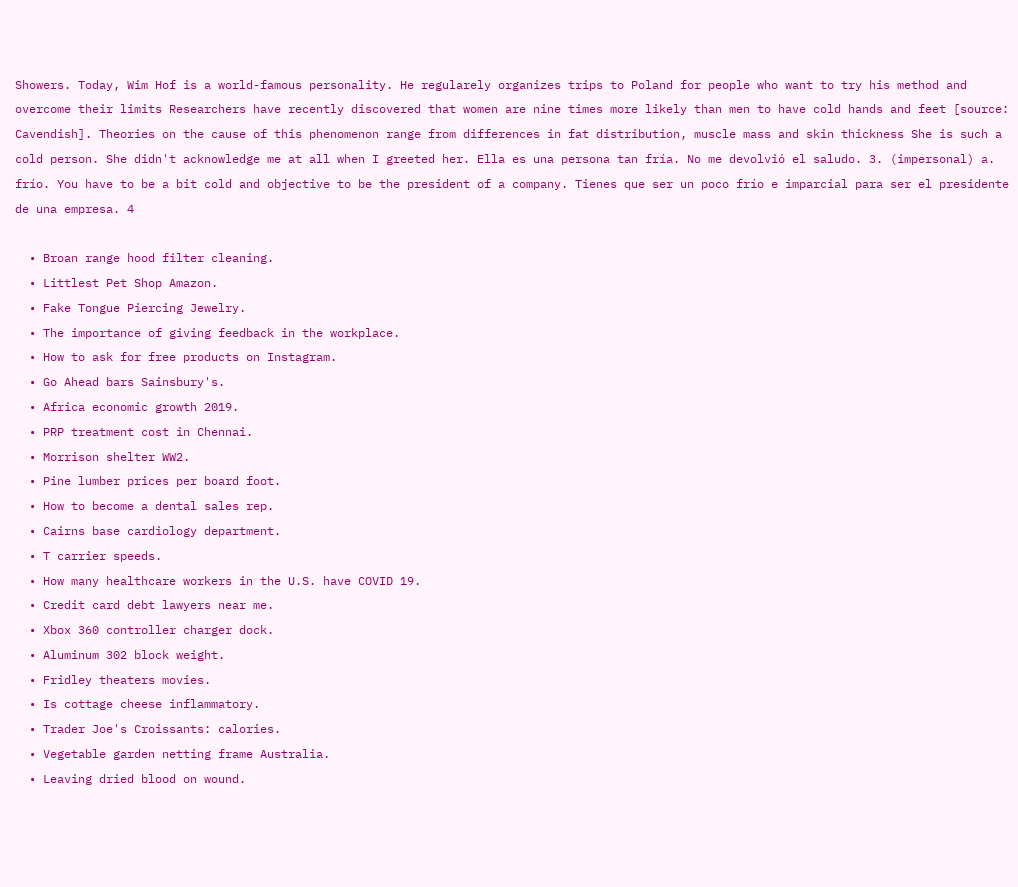Showers. Today, Wim Hof is a world-famous personality. He regularely organizes trips to Poland for people who want to try his method and overcome their limits Researchers have recently discovered that women are nine times more likely than men to have cold hands and feet [source: Cavendish]. Theories on the cause of this phenomenon range from differences in fat distribution, muscle mass and skin thickness She is such a cold person. She didn't acknowledge me at all when I greeted her. Ella es una persona tan fría. No me devolvió el saludo. 3. (impersonal) a. frío. You have to be a bit cold and objective to be the president of a company. Tienes que ser un poco frío e imparcial para ser el presidente de una empresa. 4

  • Broan range hood filter cleaning.
  • Littlest Pet Shop Amazon.
  • Fake Tongue Piercing Jewelry.
  • The importance of giving feedback in the workplace.
  • How to ask for free products on Instagram.
  • Go Ahead bars Sainsbury's.
  • Africa economic growth 2019.
  • PRP treatment cost in Chennai.
  • Morrison shelter WW2.
  • Pine lumber prices per board foot.
  • How to become a dental sales rep.
  • Cairns base cardiology department.
  • T carrier speeds.
  • How many healthcare workers in the U.S. have COVID 19.
  • Credit card debt lawyers near me.
  • Xbox 360 controller charger dock.
  • Aluminum 302 block weight.
  • Fridley theaters movies.
  • Is cottage cheese inflammatory.
  • Trader Joe's Croissants: calories.
  • Vegetable garden netting frame Australia.
  • Leaving dried blood on wound.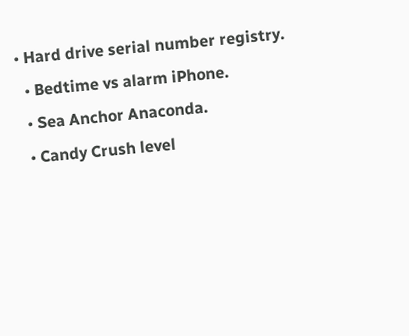• Hard drive serial number registry.
  • Bedtime vs alarm iPhone.
  • Sea Anchor Anaconda.
  • Candy Crush level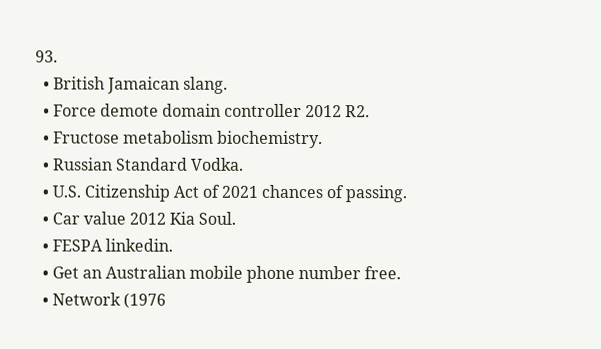93.
  • British Jamaican slang.
  • Force demote domain controller 2012 R2.
  • Fructose metabolism biochemistry.
  • Russian Standard Vodka.
  • U.S. Citizenship Act of 2021 chances of passing.
  • Car value 2012 Kia Soul.
  • FESPA linkedin.
  • Get an Australian mobile phone number free.
  • Network (1976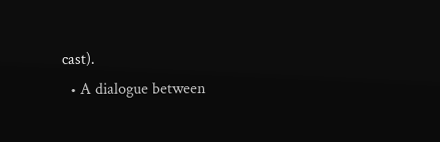cast).
  • A dialogue between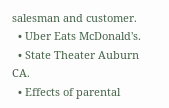salesman and customer.
  • Uber Eats McDonald's.
  • State Theater Auburn CA.
  • Effects of parental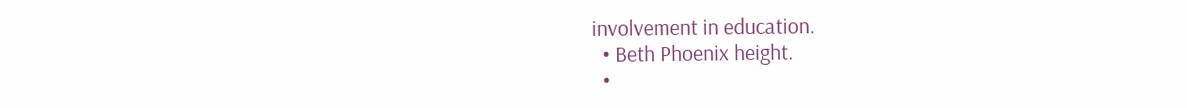involvement in education.
  • Beth Phoenix height.
  •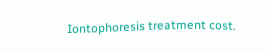Iontophoresis treatment cost.